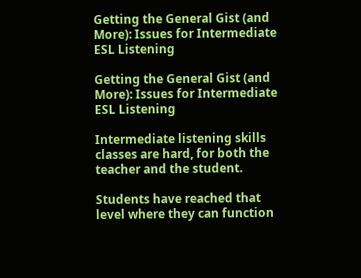Getting the General Gist (and More): Issues for Intermediate ESL Listening

Getting the General Gist (and More): Issues for Intermediate ESL Listening

Intermediate listening skills classes are hard, for both the teacher and the student.

Students have reached that level where they can function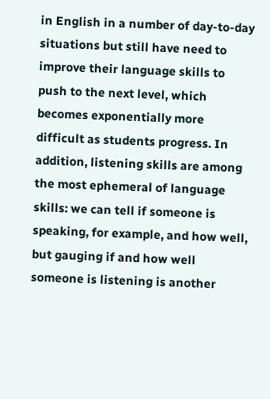in English in a number of day-to-day situations but still have need to improve their language skills to push to the next level, which becomes exponentially more difficult as students progress. In addition, listening skills are among the most ephemeral of language skills: we can tell if someone is speaking, for example, and how well, but gauging if and how well someone is listening is another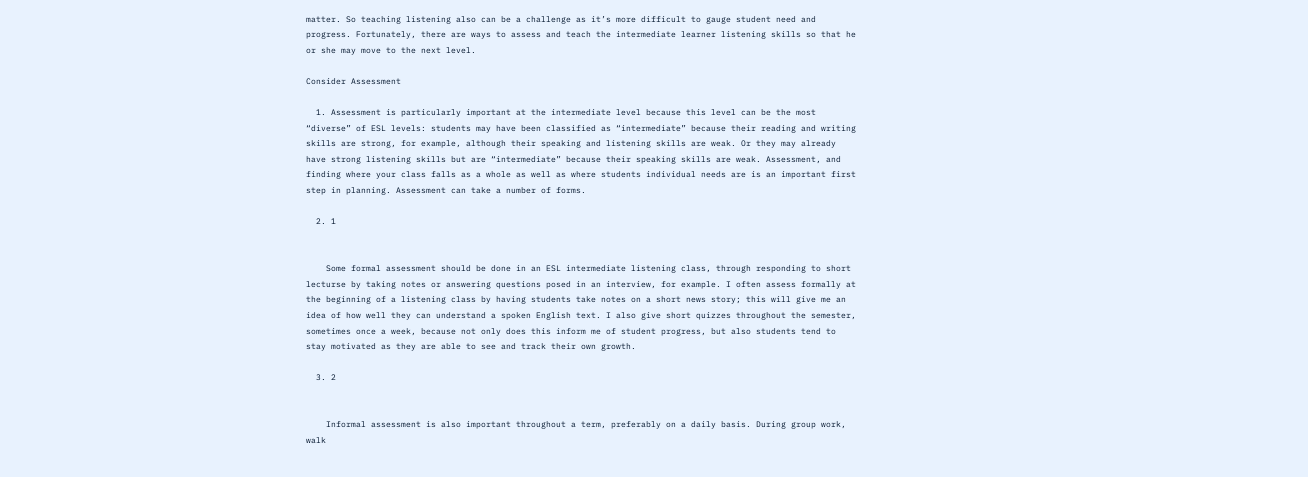matter. So teaching listening also can be a challenge as it’s more difficult to gauge student need and progress. Fortunately, there are ways to assess and teach the intermediate learner listening skills so that he or she may move to the next level.

Consider Assessment

  1. Assessment is particularly important at the intermediate level because this level can be the most “diverse” of ESL levels: students may have been classified as “intermediate” because their reading and writing skills are strong, for example, although their speaking and listening skills are weak. Or they may already have strong listening skills but are “intermediate” because their speaking skills are weak. Assessment, and finding where your class falls as a whole as well as where students individual needs are is an important first step in planning. Assessment can take a number of forms.

  2. 1


    Some formal assessment should be done in an ESL intermediate listening class, through responding to short lecturse by taking notes or answering questions posed in an interview, for example. I often assess formally at the beginning of a listening class by having students take notes on a short news story; this will give me an idea of how well they can understand a spoken English text. I also give short quizzes throughout the semester, sometimes once a week, because not only does this inform me of student progress, but also students tend to stay motivated as they are able to see and track their own growth.

  3. 2


    Informal assessment is also important throughout a term, preferably on a daily basis. During group work, walk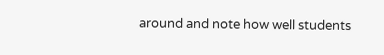around and note how well students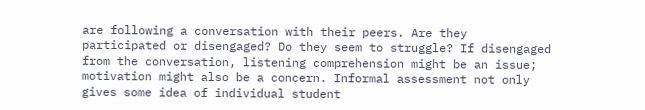are following a conversation with their peers. Are they participated or disengaged? Do they seem to struggle? If disengaged from the conversation, listening comprehension might be an issue; motivation might also be a concern. Informal assessment not only gives some idea of individual student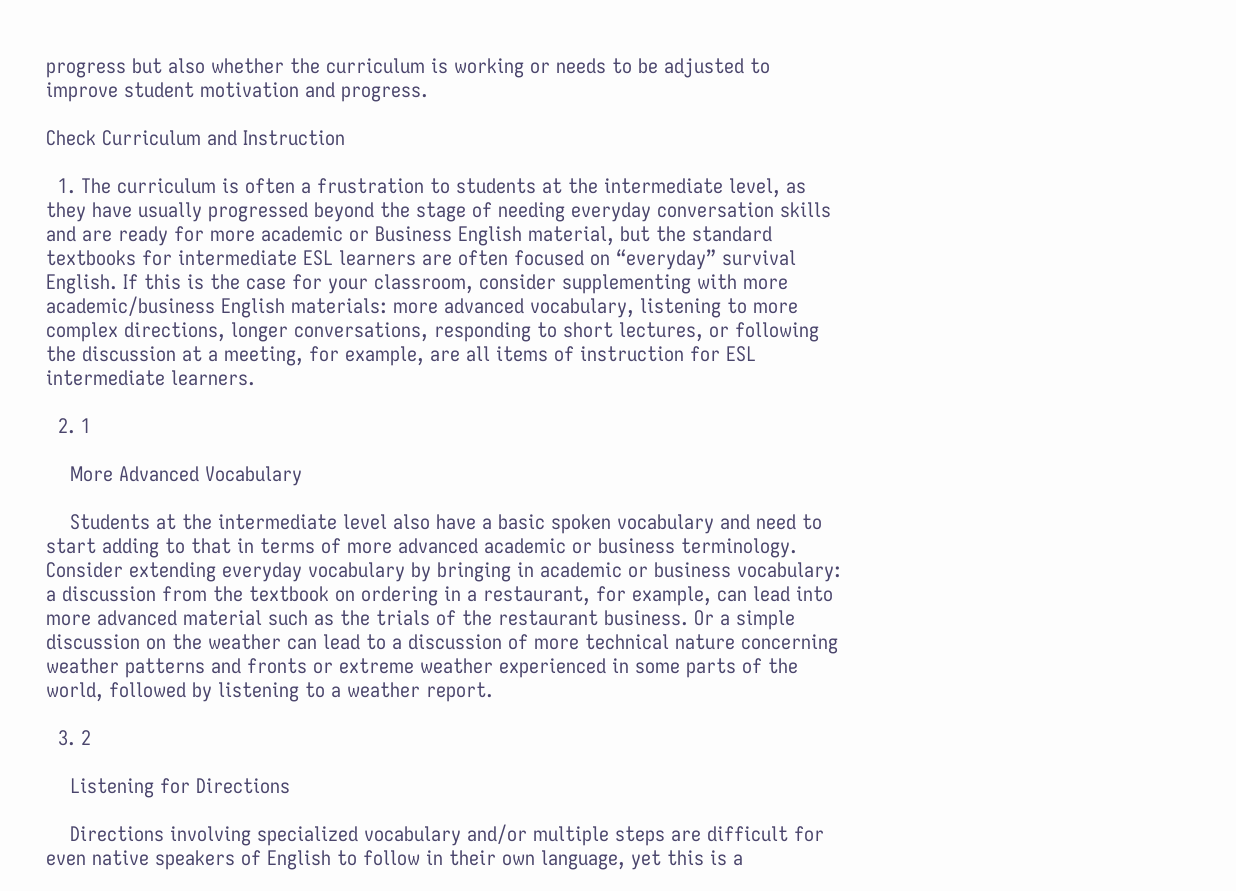progress but also whether the curriculum is working or needs to be adjusted to improve student motivation and progress.

Check Curriculum and Instruction

  1. The curriculum is often a frustration to students at the intermediate level, as they have usually progressed beyond the stage of needing everyday conversation skills and are ready for more academic or Business English material, but the standard textbooks for intermediate ESL learners are often focused on “everyday” survival English. If this is the case for your classroom, consider supplementing with more academic/business English materials: more advanced vocabulary, listening to more complex directions, longer conversations, responding to short lectures, or following the discussion at a meeting, for example, are all items of instruction for ESL intermediate learners.

  2. 1

    More Advanced Vocabulary

    Students at the intermediate level also have a basic spoken vocabulary and need to start adding to that in terms of more advanced academic or business terminology. Consider extending everyday vocabulary by bringing in academic or business vocabulary: a discussion from the textbook on ordering in a restaurant, for example, can lead into more advanced material such as the trials of the restaurant business. Or a simple discussion on the weather can lead to a discussion of more technical nature concerning weather patterns and fronts or extreme weather experienced in some parts of the world, followed by listening to a weather report.

  3. 2

    Listening for Directions

    Directions involving specialized vocabulary and/or multiple steps are difficult for even native speakers of English to follow in their own language, yet this is a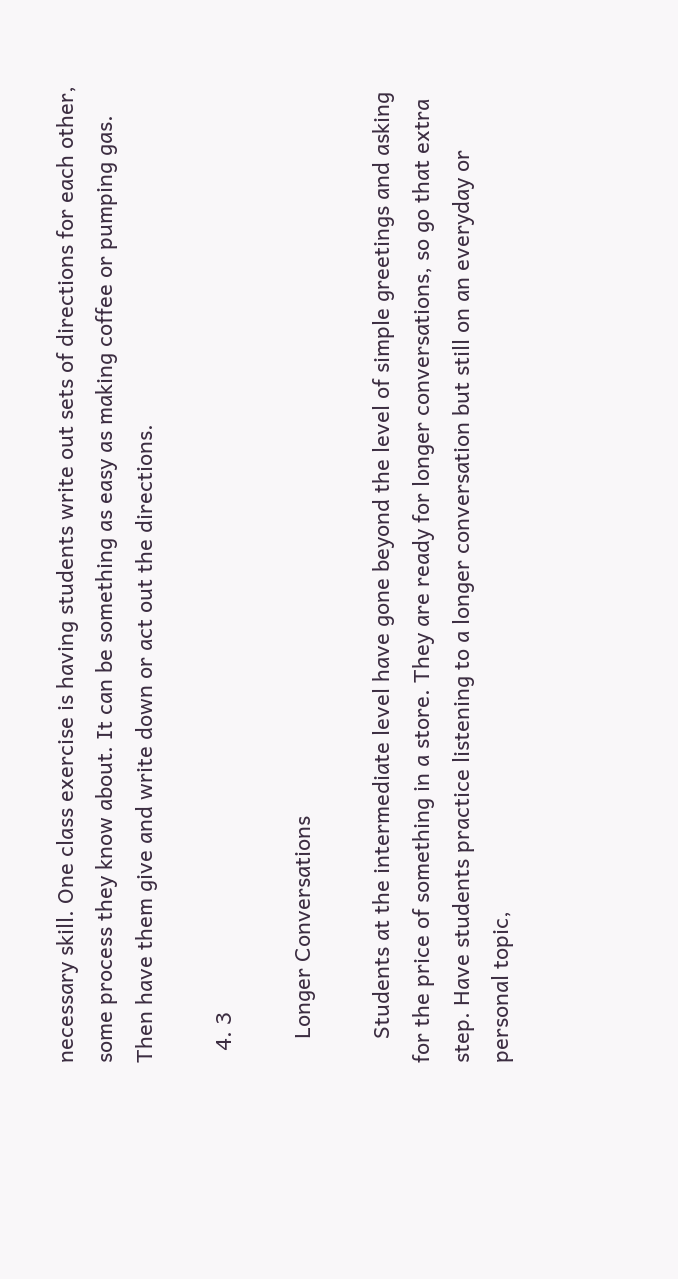necessary skill. One class exercise is having students write out sets of directions for each other, some process they know about. It can be something as easy as making coffee or pumping gas. Then have them give and write down or act out the directions.

  4. 3

    Longer Conversations

    Students at the intermediate level have gone beyond the level of simple greetings and asking for the price of something in a store. They are ready for longer conversations, so go that extra step. Have students practice listening to a longer conversation but still on an everyday or personal topic,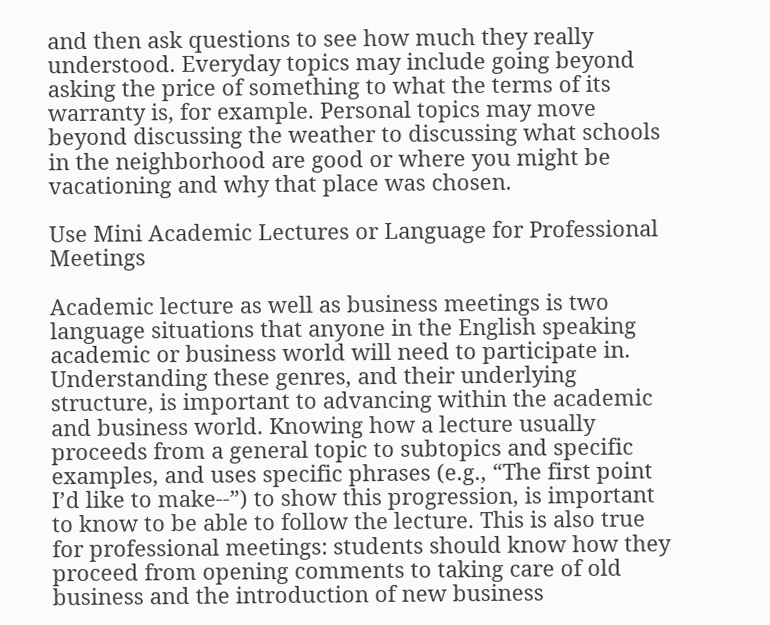and then ask questions to see how much they really understood. Everyday topics may include going beyond asking the price of something to what the terms of its warranty is, for example. Personal topics may move beyond discussing the weather to discussing what schools in the neighborhood are good or where you might be vacationing and why that place was chosen.

Use Mini Academic Lectures or Language for Professional Meetings

Academic lecture as well as business meetings is two language situations that anyone in the English speaking academic or business world will need to participate in. Understanding these genres, and their underlying structure, is important to advancing within the academic and business world. Knowing how a lecture usually proceeds from a general topic to subtopics and specific examples, and uses specific phrases (e.g., “The first point I’d like to make--”) to show this progression, is important to know to be able to follow the lecture. This is also true for professional meetings: students should know how they proceed from opening comments to taking care of old business and the introduction of new business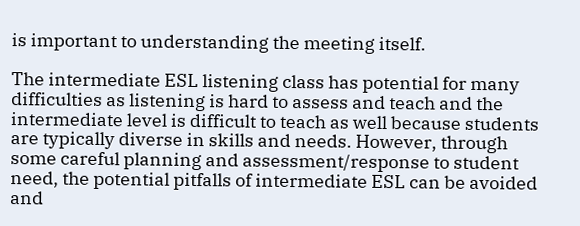is important to understanding the meeting itself.

The intermediate ESL listening class has potential for many difficulties as listening is hard to assess and teach and the intermediate level is difficult to teach as well because students are typically diverse in skills and needs. However, through some careful planning and assessment/response to student need, the potential pitfalls of intermediate ESL can be avoided and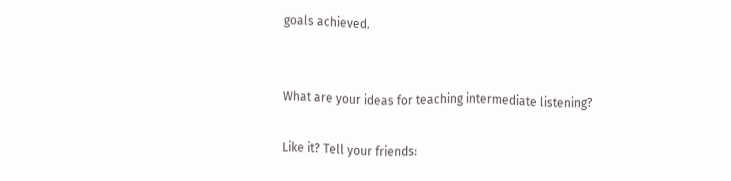goals achieved.


What are your ideas for teaching intermediate listening?

Like it? Tell your friends: